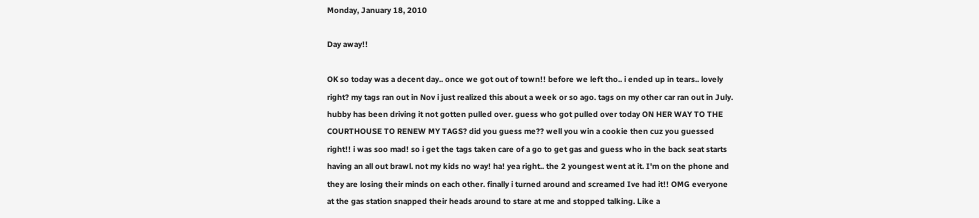Monday, January 18, 2010

Day away!!

OK so today was a decent day.. once we got out of town!! before we left tho.. i ended up in tears.. lovely right? my tags ran out in Nov i just realized this about a week or so ago. tags on my other car ran out in July. hubby has been driving it not gotten pulled over. guess who got pulled over today ON HER WAY TO THE COURTHOUSE TO RENEW MY TAGS? did you guess me?? well you win a cookie then cuz you guessed right!! i was soo mad! so i get the tags taken care of a go to get gas and guess who in the back seat starts having an all out brawl. not my kids no way! ha! yea right.. the 2 youngest went at it. I'm on the phone and they are losing their minds on each other. finally i turned around and screamed Ive had it!! OMG everyone at the gas station snapped their heads around to stare at me and stopped talking. Like a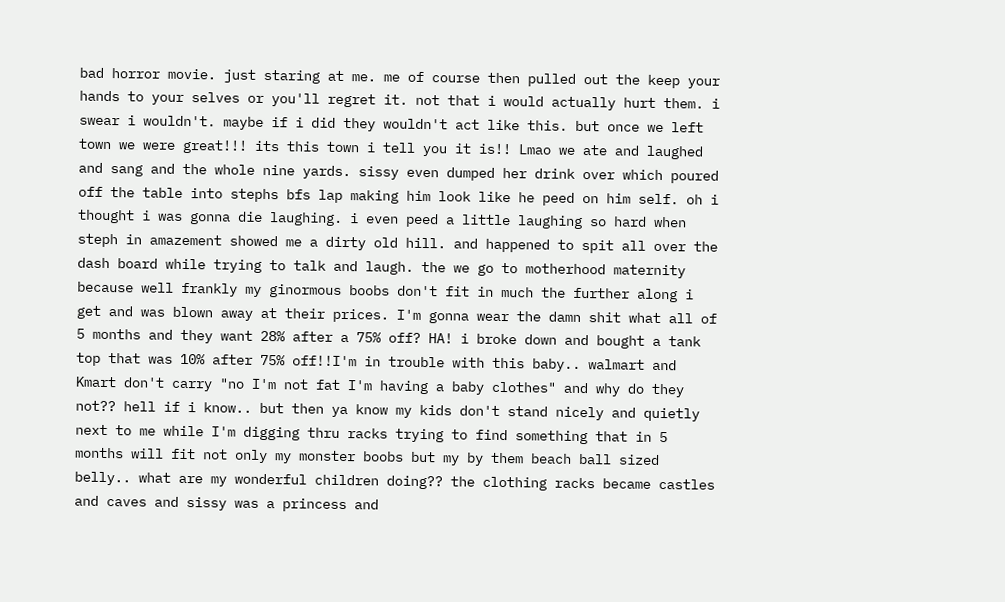bad horror movie. just staring at me. me of course then pulled out the keep your hands to your selves or you'll regret it. not that i would actually hurt them. i swear i wouldn't. maybe if i did they wouldn't act like this. but once we left town we were great!!! its this town i tell you it is!! Lmao we ate and laughed and sang and the whole nine yards. sissy even dumped her drink over which poured off the table into stephs bfs lap making him look like he peed on him self. oh i thought i was gonna die laughing. i even peed a little laughing so hard when steph in amazement showed me a dirty old hill. and happened to spit all over the dash board while trying to talk and laugh. the we go to motherhood maternity because well frankly my ginormous boobs don't fit in much the further along i get and was blown away at their prices. I'm gonna wear the damn shit what all of 5 months and they want 28% after a 75% off? HA! i broke down and bought a tank top that was 10% after 75% off!!I'm in trouble with this baby.. walmart and Kmart don't carry "no I'm not fat I'm having a baby clothes" and why do they not?? hell if i know.. but then ya know my kids don't stand nicely and quietly next to me while I'm digging thru racks trying to find something that in 5 months will fit not only my monster boobs but my by them beach ball sized belly.. what are my wonderful children doing?? the clothing racks became castles and caves and sissy was a princess and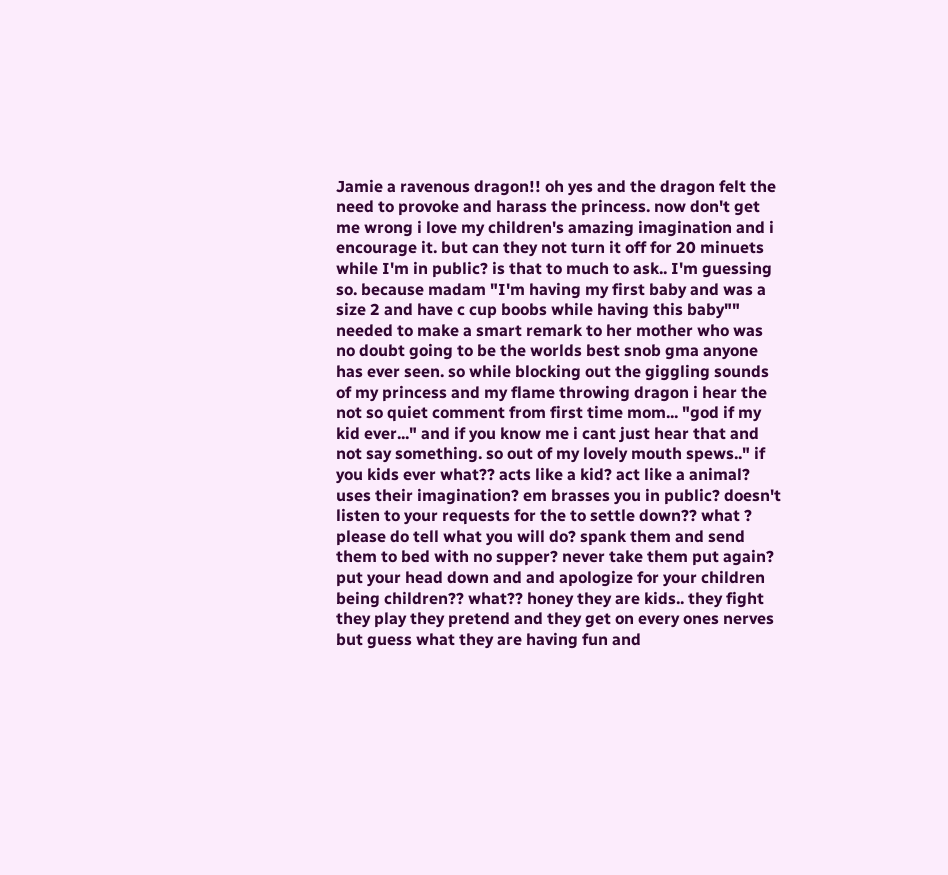Jamie a ravenous dragon!! oh yes and the dragon felt the need to provoke and harass the princess. now don't get me wrong i love my children's amazing imagination and i encourage it. but can they not turn it off for 20 minuets while I'm in public? is that to much to ask.. I'm guessing so. because madam "I'm having my first baby and was a size 2 and have c cup boobs while having this baby"" needed to make a smart remark to her mother who was no doubt going to be the worlds best snob gma anyone has ever seen. so while blocking out the giggling sounds of my princess and my flame throwing dragon i hear the not so quiet comment from first time mom... "god if my kid ever..." and if you know me i cant just hear that and not say something. so out of my lovely mouth spews.." if you kids ever what?? acts like a kid? act like a animal? uses their imagination? em brasses you in public? doesn't listen to your requests for the to settle down?? what ? please do tell what you will do? spank them and send them to bed with no supper? never take them put again? put your head down and and apologize for your children being children?? what?? honey they are kids.. they fight they play they pretend and they get on every ones nerves but guess what they are having fun and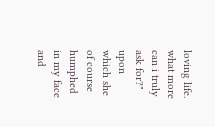loving life. what more can i truly ask for?" upon which she of course humphed in my face and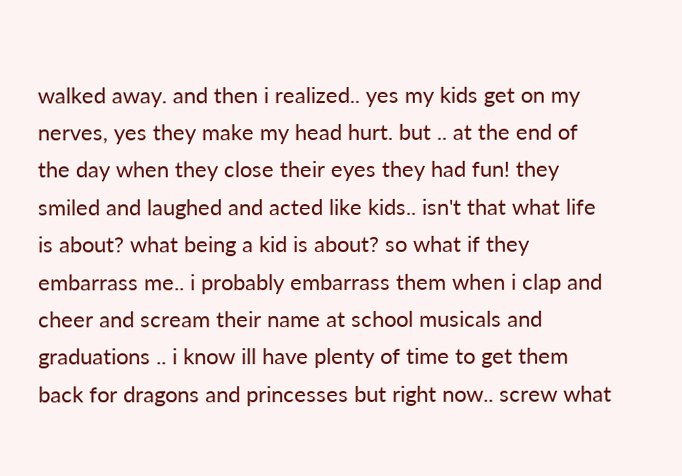walked away. and then i realized.. yes my kids get on my nerves, yes they make my head hurt. but .. at the end of the day when they close their eyes they had fun! they smiled and laughed and acted like kids.. isn't that what life is about? what being a kid is about? so what if they embarrass me.. i probably embarrass them when i clap and cheer and scream their name at school musicals and graduations .. i know ill have plenty of time to get them back for dragons and princesses but right now.. screw what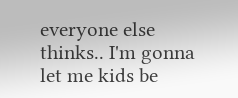everyone else thinks.. I'm gonna let me kids be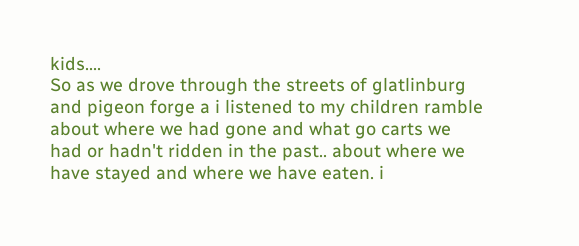kids....
So as we drove through the streets of glatlinburg and pigeon forge a i listened to my children ramble about where we had gone and what go carts we had or hadn't ridden in the past.. about where we have stayed and where we have eaten. i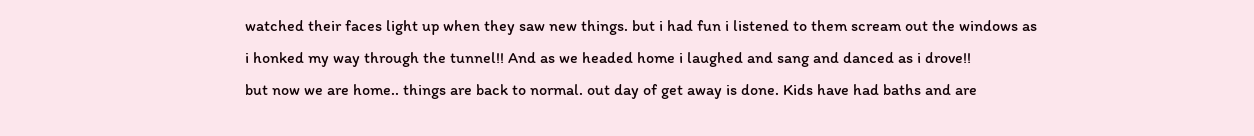watched their faces light up when they saw new things. but i had fun i listened to them scream out the windows as i honked my way through the tunnel!! And as we headed home i laughed and sang and danced as i drove!!
but now we are home.. things are back to normal. out day of get away is done. Kids have had baths and are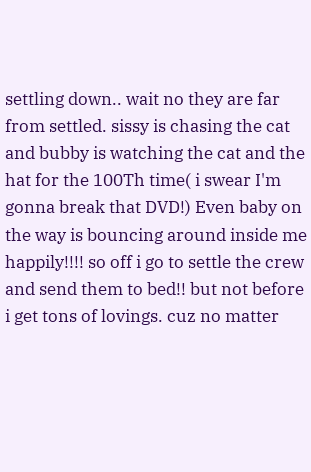settling down.. wait no they are far from settled. sissy is chasing the cat and bubby is watching the cat and the hat for the 100Th time( i swear I'm gonna break that DVD!) Even baby on the way is bouncing around inside me happily!!!! so off i go to settle the crew and send them to bed!! but not before i get tons of lovings. cuz no matter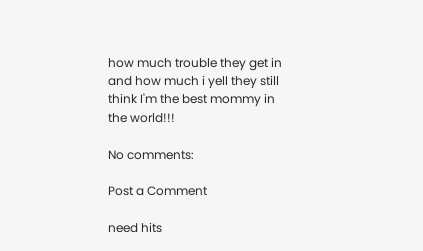how much trouble they get in and how much i yell they still think I'm the best mommy in the world!!!

No comments:

Post a Comment

need hits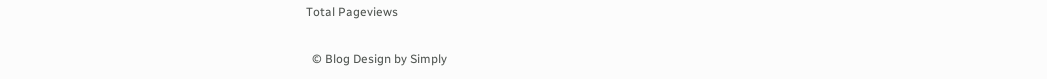Total Pageviews

  © Blog Design by Simply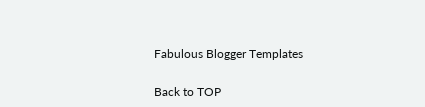Fabulous Blogger Templates

Back to TOP